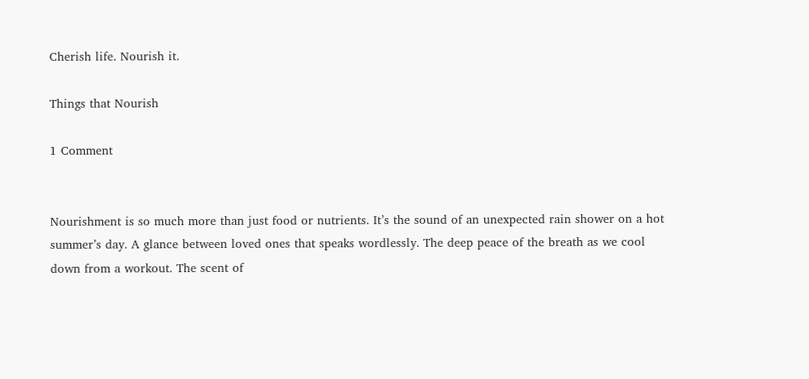Cherish life. Nourish it.

Things that Nourish

1 Comment


Nourishment is so much more than just food or nutrients. It’s the sound of an unexpected rain shower on a hot summer’s day. A glance between loved ones that speaks wordlessly. The deep peace of the breath as we cool down from a workout. The scent of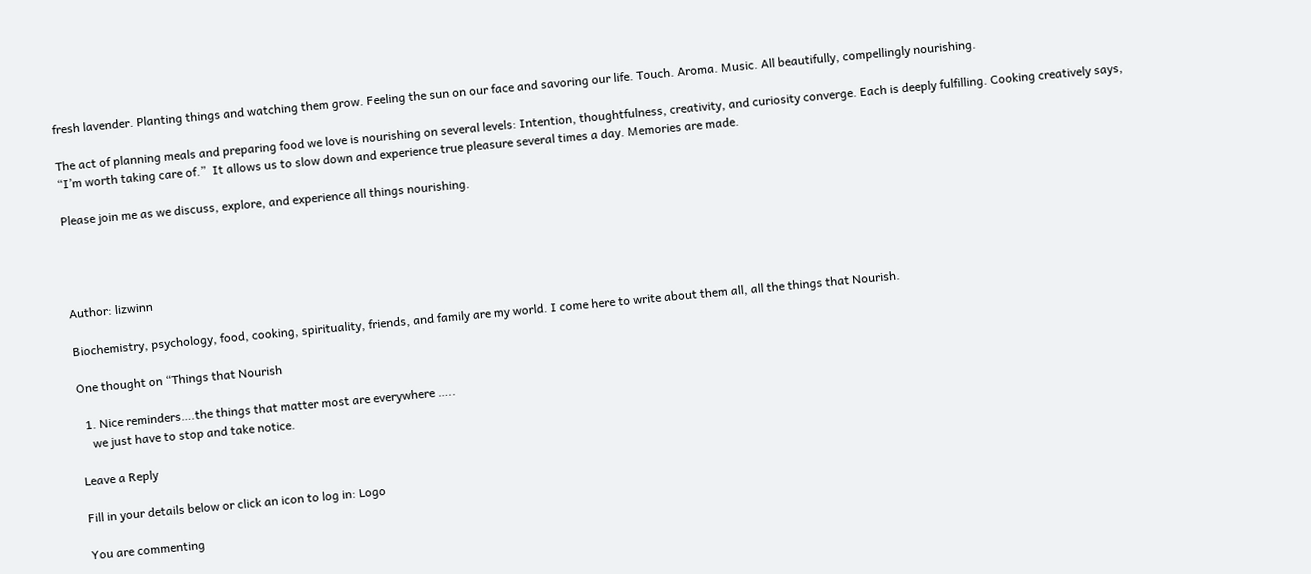fresh lavender. Planting things and watching them grow. Feeling the sun on our face and savoring our life. Touch. Aroma. Music. All beautifully, compellingly nourishing.

The act of planning meals and preparing food we love is nourishing on several levels: Intention, thoughtfulness, creativity, and curiosity converge. Each is deeply fulfilling. Cooking creatively says, “I’m worth taking care of.”  It allows us to slow down and experience true pleasure several times a day. Memories are made.

Please join me as we discuss, explore, and experience all things nourishing.




Author: lizwinn

Biochemistry, psychology, food, cooking, spirituality, friends, and family are my world. I come here to write about them all, all the things that Nourish.

One thought on “Things that Nourish

  1. Nice reminders….the things that matter most are everywhere …..
    we just have to stop and take notice.

Leave a Reply

Fill in your details below or click an icon to log in: Logo

You are commenting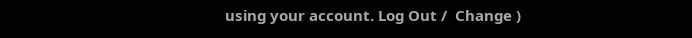using your account. Log Out /  Change )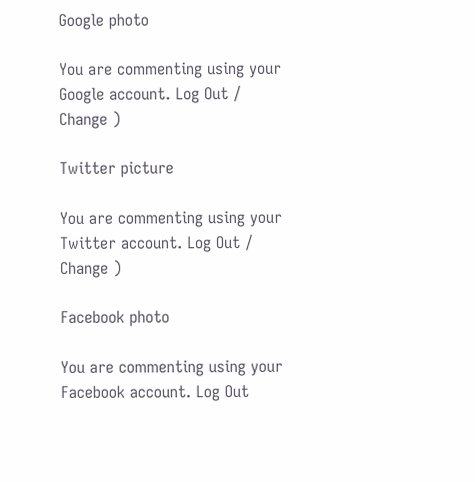Google photo

You are commenting using your Google account. Log Out /  Change )

Twitter picture

You are commenting using your Twitter account. Log Out /  Change )

Facebook photo

You are commenting using your Facebook account. Log Out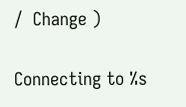/  Change )

Connecting to %s